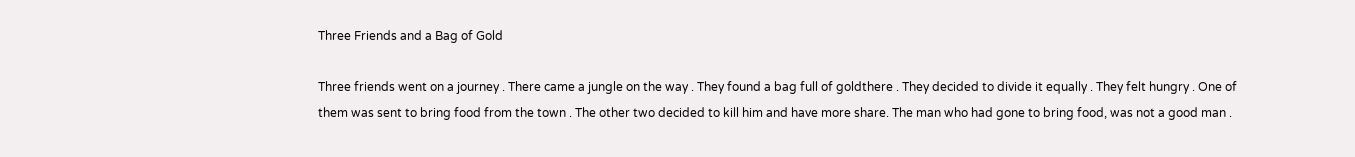Three Friends and a Bag of Gold

Three friends went on a journey . There came a jungle on the way . They found a bag full of goldthere . They decided to divide it equally . They felt hungry . One of them was sent to bring food from the town . The other two decided to kill him and have more share. The man who had gone to bring food, was not a good man .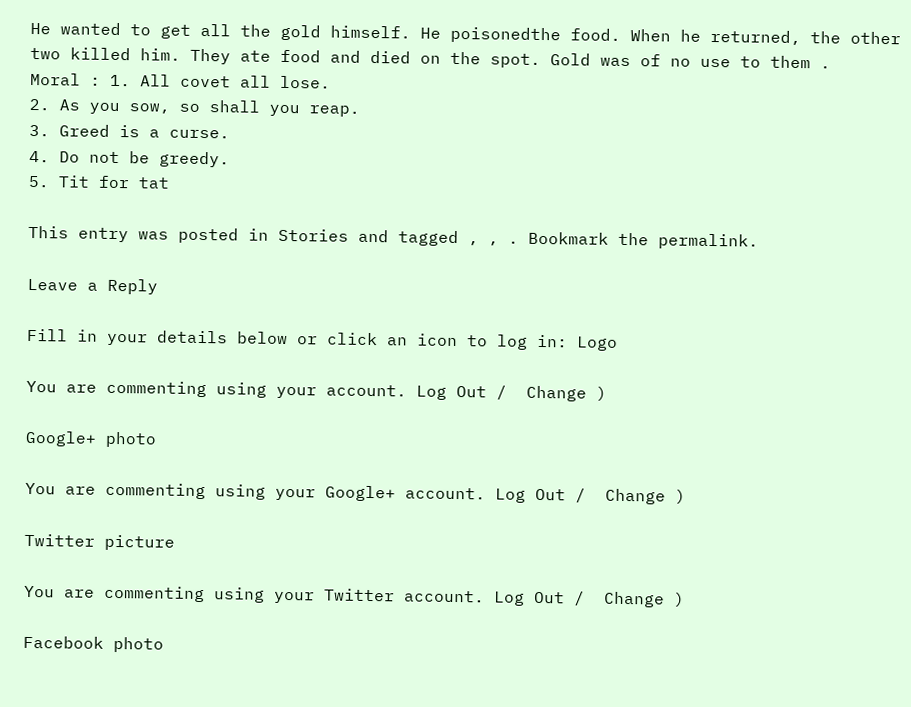He wanted to get all the gold himself. He poisonedthe food. When he returned, the other two killed him. They ate food and died on the spot. Gold was of no use to them .
Moral : 1. All covet all lose.
2. As you sow, so shall you reap.
3. Greed is a curse.
4. Do not be greedy.
5. Tit for tat

This entry was posted in Stories and tagged , , . Bookmark the permalink.

Leave a Reply

Fill in your details below or click an icon to log in: Logo

You are commenting using your account. Log Out /  Change )

Google+ photo

You are commenting using your Google+ account. Log Out /  Change )

Twitter picture

You are commenting using your Twitter account. Log Out /  Change )

Facebook photo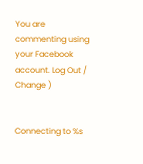You are commenting using your Facebook account. Log Out /  Change )


Connecting to %s